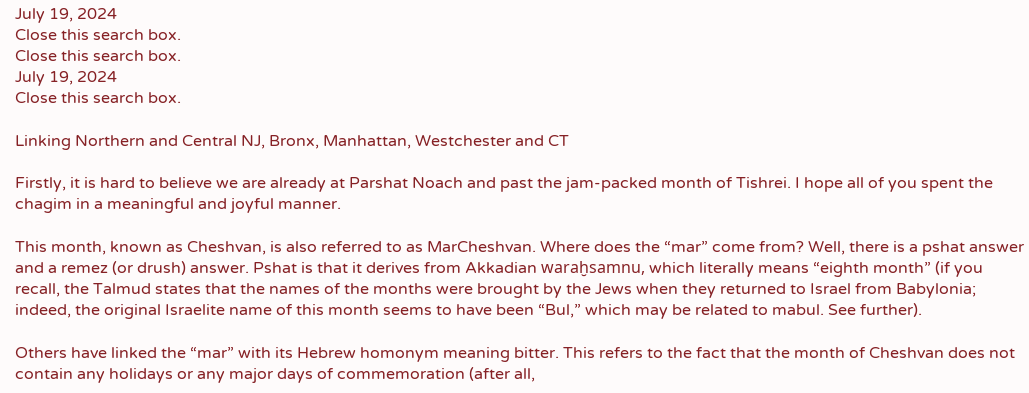July 19, 2024
Close this search box.
Close this search box.
July 19, 2024
Close this search box.

Linking Northern and Central NJ, Bronx, Manhattan, Westchester and CT

Firstly, it is hard to believe we are already at Parshat Noach and past the jam-packed month of Tishrei. I hope all of you spent the chagim in a meaningful and joyful manner.

This month, known as Cheshvan, is also referred to as MarCheshvan. Where does the “mar” come from? Well, there is a pshat answer and a remez (or drush) answer. Pshat is that it derives from Akkadian waraḫsamnu, which literally means “eighth month” (if you recall, the Talmud states that the names of the months were brought by the Jews when they returned to Israel from Babylonia; indeed, the original Israelite name of this month seems to have been “Bul,” which may be related to mabul. See further).

Others have linked the “mar” with its Hebrew homonym meaning bitter. This refers to the fact that the month of Cheshvan does not contain any holidays or any major days of commemoration (after all,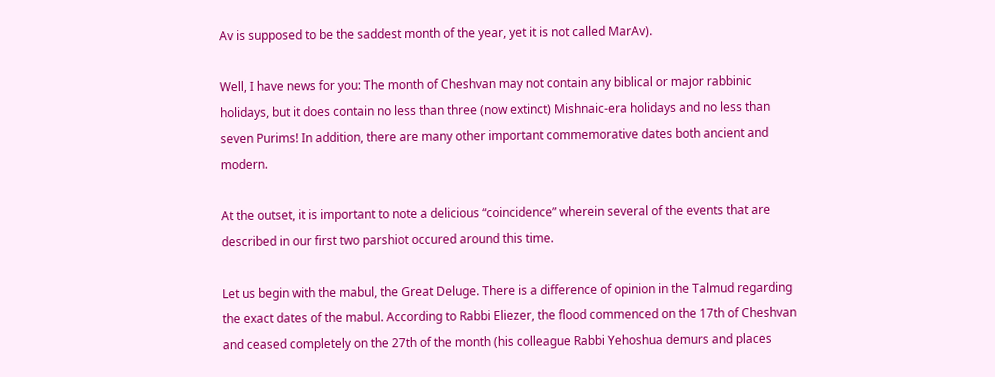Av is supposed to be the saddest month of the year, yet it is not called MarAv).

Well, I have news for you: The month of Cheshvan may not contain any biblical or major rabbinic holidays, but it does contain no less than three (now extinct) Mishnaic-era holidays and no less than seven Purims! In addition, there are many other important commemorative dates both ancient and modern.

At the outset, it is important to note a delicious “coincidence” wherein several of the events that are described in our first two parshiot occured around this time.

Let us begin with the mabul, the Great Deluge. There is a difference of opinion in the Talmud regarding the exact dates of the mabul. According to Rabbi Eliezer, the flood commenced on the 17th of Cheshvan and ceased completely on the 27th of the month (his colleague Rabbi Yehoshua demurs and places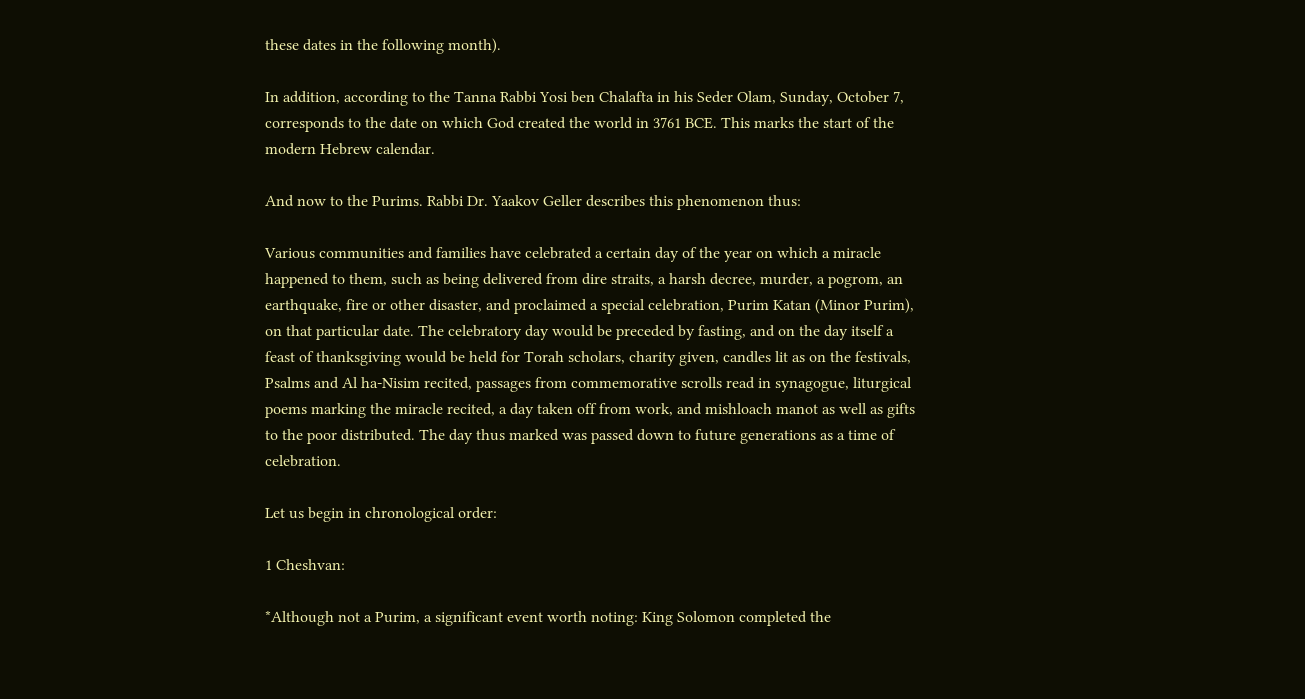these dates in the following month).

In addition, according to the Tanna Rabbi Yosi ben Chalafta in his Seder Olam, Sunday, October 7, corresponds to the date on which God created the world in 3761 BCE. This marks the start of the modern Hebrew calendar.

And now to the Purims. Rabbi Dr. Yaakov Geller describes this phenomenon thus:

Various communities and families have celebrated a certain day of the year on which a miracle happened to them, such as being delivered from dire straits, a harsh decree, murder, a pogrom, an earthquake, fire or other disaster, and proclaimed a special celebration, Purim Katan (Minor Purim), on that particular date. The celebratory day would be preceded by fasting, and on the day itself a feast of thanksgiving would be held for Torah scholars, charity given, candles lit as on the festivals, Psalms and Al ha-Nisim recited, passages from commemorative scrolls read in synagogue, liturgical poems marking the miracle recited, a day taken off from work, and mishloach manot as well as gifts to the poor distributed. The day thus marked was passed down to future generations as a time of celebration.

Let us begin in chronological order:

1 Cheshvan:

*Although not a Purim, a significant event worth noting: King Solomon completed the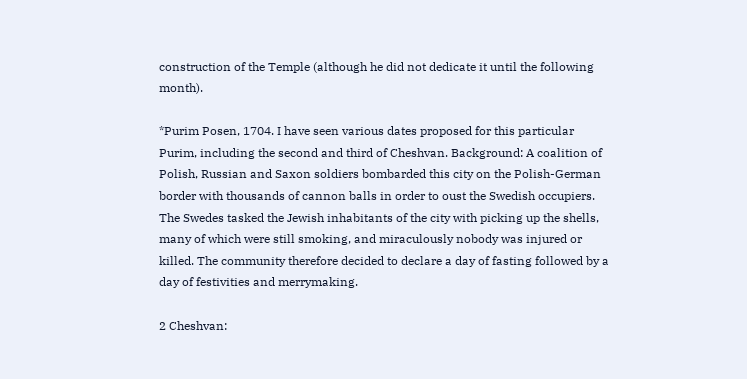construction of the Temple (although he did not dedicate it until the following month).

*Purim Posen, 1704. I have seen various dates proposed for this particular Purim, including the second and third of Cheshvan. Background: A coalition of Polish, Russian and Saxon soldiers bombarded this city on the Polish-German border with thousands of cannon balls in order to oust the Swedish occupiers. The Swedes tasked the Jewish inhabitants of the city with picking up the shells, many of which were still smoking, and miraculously nobody was injured or killed. The community therefore decided to declare a day of fasting followed by a day of festivities and merrymaking.

2 Cheshvan: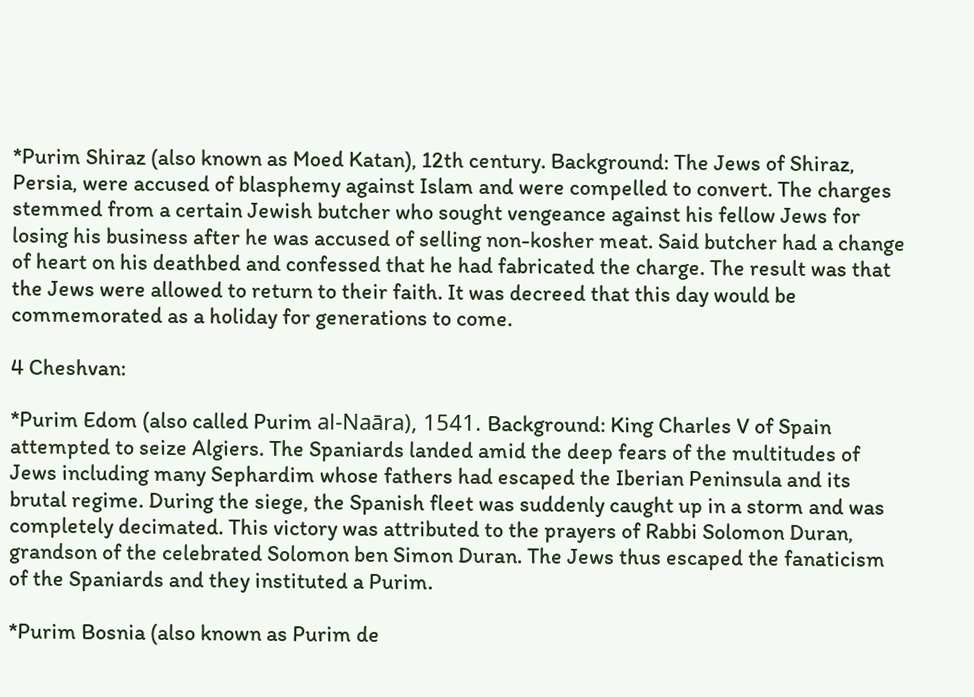*Purim Shiraz (also known as Moed Katan), 12th century. Background: The Jews of Shiraz, Persia, were accused of blasphemy against Islam and were compelled to convert. The charges stemmed from a certain Jewish butcher who sought vengeance against his fellow Jews for losing his business after he was accused of selling non-kosher meat. Said butcher had a change of heart on his deathbed and confessed that he had fabricated the charge. The result was that the Jews were allowed to return to their faith. It was decreed that this day would be commemorated as a holiday for generations to come.

4 Cheshvan:

*Purim Edom (also called Purim al-Naāra), 1541. Background: King Charles V of Spain attempted to seize Algiers. The Spaniards landed amid the deep fears of the multitudes of Jews including many Sephardim whose fathers had escaped the Iberian Peninsula and its brutal regime. During the siege, the Spanish fleet was suddenly caught up in a storm and was completely decimated. This victory was attributed to the prayers of Rabbi Solomon Duran, grandson of the celebrated Solomon ben Simon Duran. The Jews thus escaped the fanaticism of the Spaniards and they instituted a Purim.

*Purim Bosnia (also known as Purim de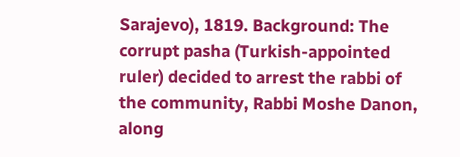Sarajevo), 1819. Background: The corrupt pasha (Turkish-appointed ruler) decided to arrest the rabbi of the community, Rabbi Moshe Danon, along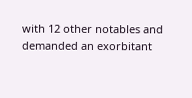with 12 other notables and demanded an exorbitant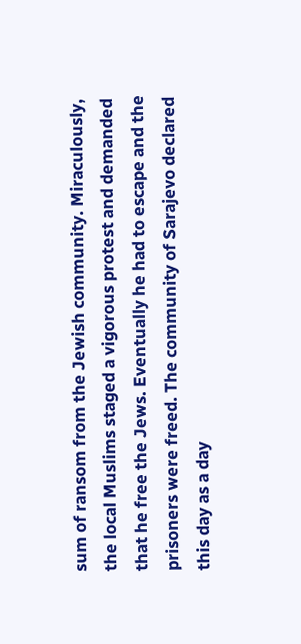sum of ransom from the Jewish community. Miraculously, the local Muslims staged a vigorous protest and demanded that he free the Jews. Eventually he had to escape and the prisoners were freed. The community of Sarajevo declared this day as a day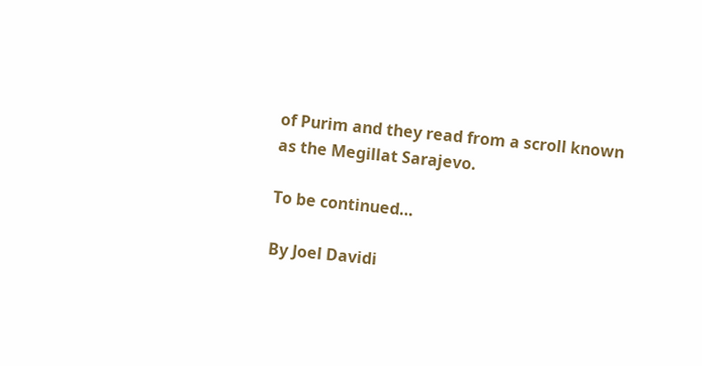of Purim and they read from a scroll known as the Megillat Sarajevo.

To be continued…

By Joel Davidi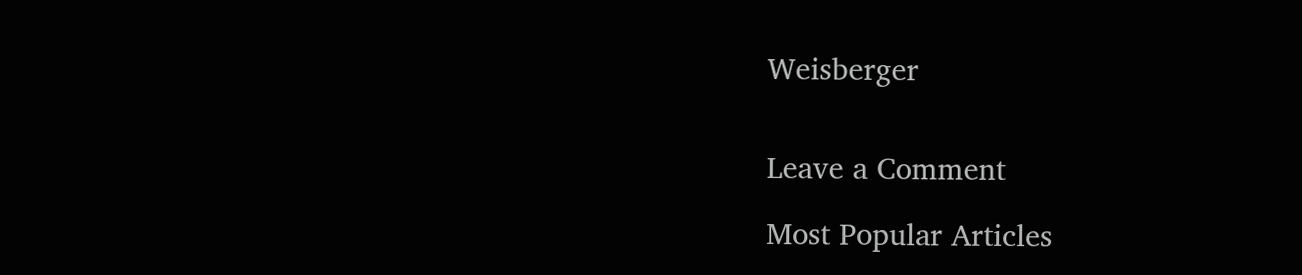Weisberger


Leave a Comment

Most Popular Articles